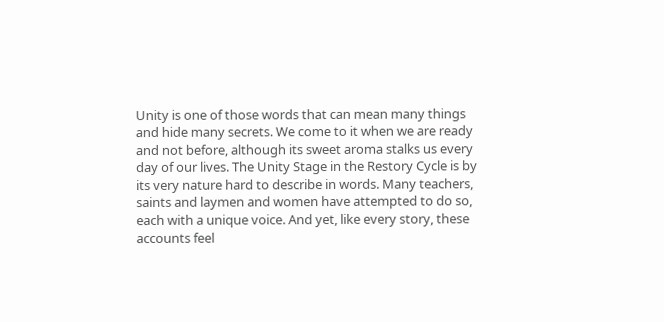Unity is one of those words that can mean many things and hide many secrets. We come to it when we are ready and not before, although its sweet aroma stalks us every day of our lives. The Unity Stage in the Restory Cycle is by its very nature hard to describe in words. Many teachers, saints and laymen and women have attempted to do so, each with a unique voice. And yet, like every story, these accounts feel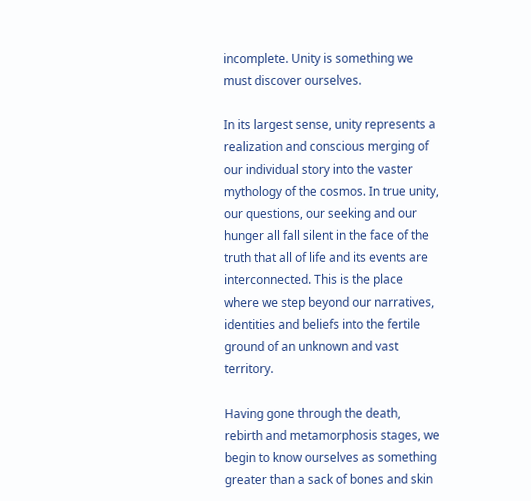incomplete. Unity is something we must discover ourselves.

In its largest sense, unity represents a realization and conscious merging of our individual story into the vaster mythology of the cosmos. In true unity, our questions, our seeking and our hunger all fall silent in the face of the truth that all of life and its events are interconnected. This is the place where we step beyond our narratives, identities and beliefs into the fertile ground of an unknown and vast territory.

Having gone through the death, rebirth and metamorphosis stages, we begin to know ourselves as something greater than a sack of bones and skin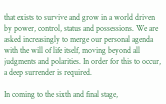that exists to survive and grow in a world driven by power, control, status and possessions. We are asked increasingly to merge our personal agenda with the will of life itself, moving beyond all judgments and polarities. In order for this to occur, a deep surrender is required.

In coming to the sixth and final stage,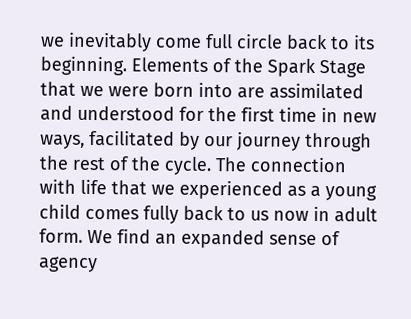we inevitably come full circle back to its beginning. Elements of the Spark Stage that we were born into are assimilated and understood for the first time in new ways, facilitated by our journey through the rest of the cycle. The connection with life that we experienced as a young child comes fully back to us now in adult form. We find an expanded sense of agency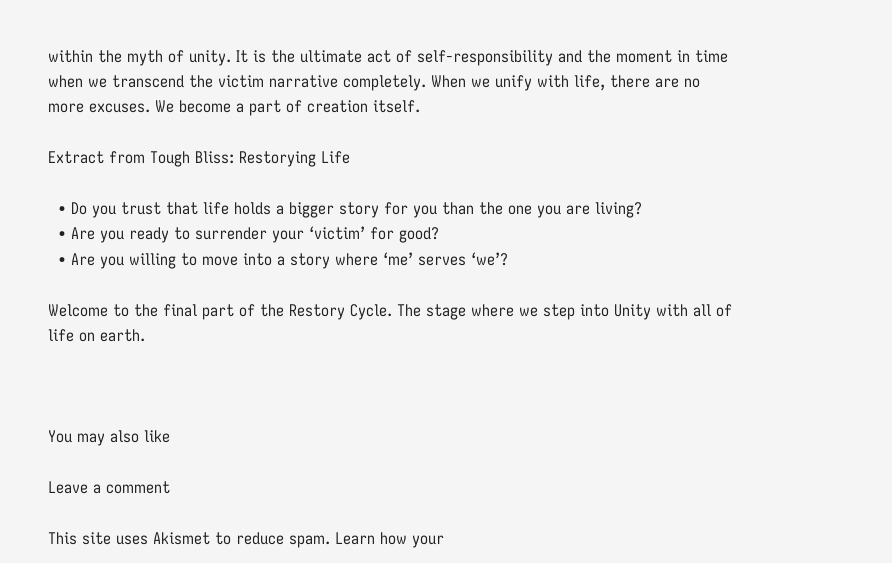within the myth of unity. It is the ultimate act of self-responsibility and the moment in time when we transcend the victim narrative completely. When we unify with life, there are no more excuses. We become a part of creation itself.

Extract from Tough Bliss: Restorying Life

  • Do you trust that life holds a bigger story for you than the one you are living?
  • Are you ready to surrender your ‘victim’ for good?
  • Are you willing to move into a story where ‘me’ serves ‘we’?

Welcome to the final part of the Restory Cycle. The stage where we step into Unity with all of life on earth.



You may also like

Leave a comment

This site uses Akismet to reduce spam. Learn how your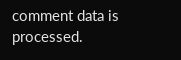comment data is processed.